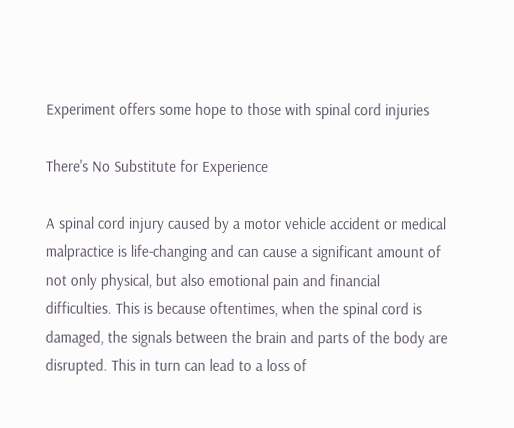Experiment offers some hope to those with spinal cord injuries

There's No Substitute for Experience

A spinal cord injury caused by a motor vehicle accident or medical malpractice is life-changing and can cause a significant amount of not only physical, but also emotional pain and financial difficulties. This is because oftentimes, when the spinal cord is damaged, the signals between the brain and parts of the body are disrupted. This in turn can lead to a loss of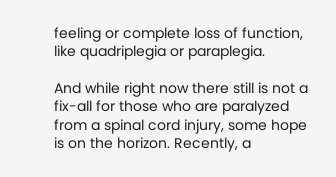feeling or complete loss of function, like quadriplegia or paraplegia.

And while right now there still is not a fix-all for those who are paralyzed from a spinal cord injury, some hope is on the horizon. Recently, a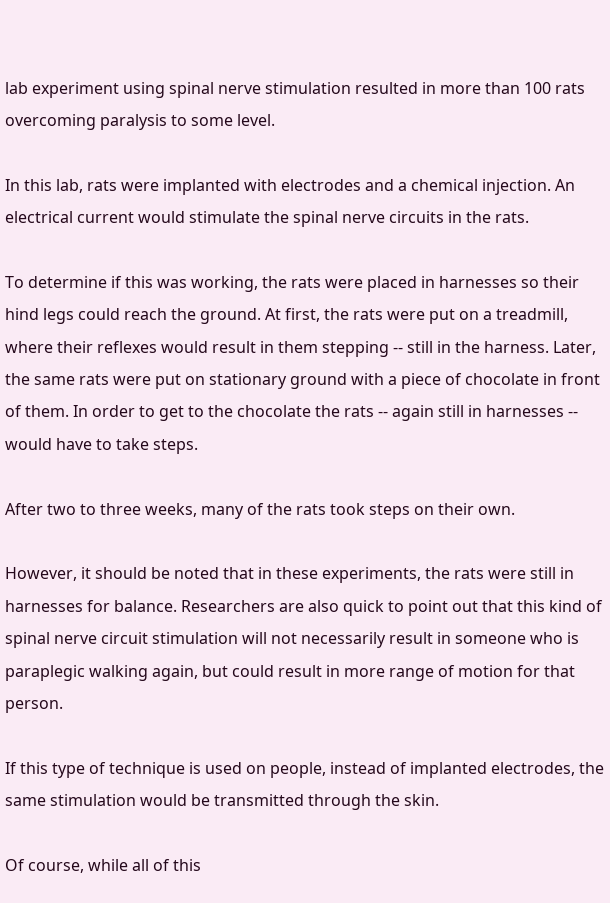lab experiment using spinal nerve stimulation resulted in more than 100 rats overcoming paralysis to some level.

In this lab, rats were implanted with electrodes and a chemical injection. An electrical current would stimulate the spinal nerve circuits in the rats.

To determine if this was working, the rats were placed in harnesses so their hind legs could reach the ground. At first, the rats were put on a treadmill, where their reflexes would result in them stepping -- still in the harness. Later, the same rats were put on stationary ground with a piece of chocolate in front of them. In order to get to the chocolate the rats -- again still in harnesses -- would have to take steps.

After two to three weeks, many of the rats took steps on their own.

However, it should be noted that in these experiments, the rats were still in harnesses for balance. Researchers are also quick to point out that this kind of spinal nerve circuit stimulation will not necessarily result in someone who is paraplegic walking again, but could result in more range of motion for that person.

If this type of technique is used on people, instead of implanted electrodes, the same stimulation would be transmitted through the skin.

Of course, while all of this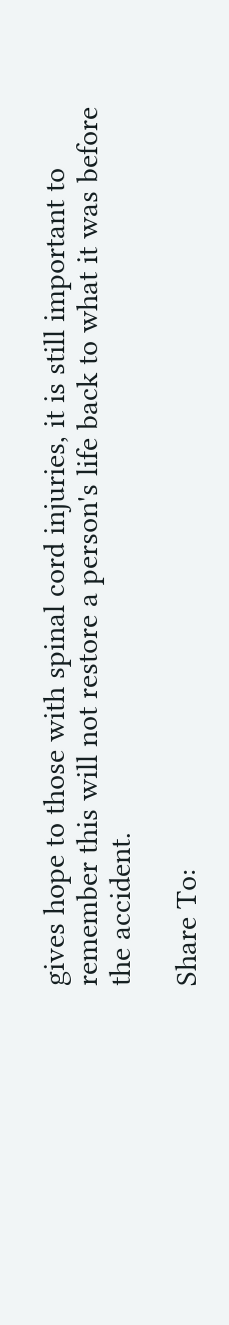gives hope to those with spinal cord injuries, it is still important to remember this will not restore a person's life back to what it was before the accident.

Share To: